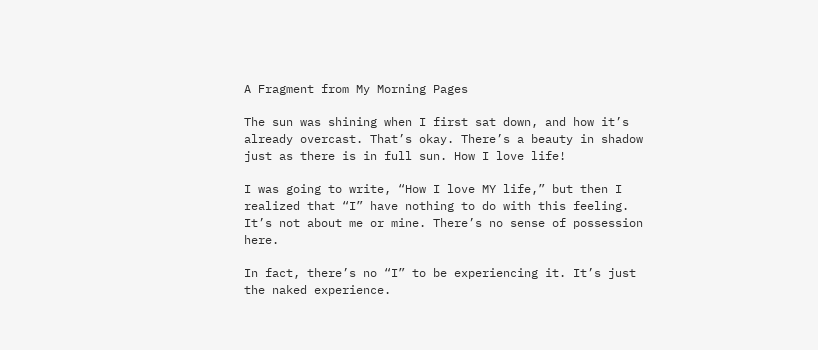A Fragment from My Morning Pages

The sun was shining when I first sat down, and how it’s already overcast. That’s okay. There’s a beauty in shadow just as there is in full sun. How I love life!

I was going to write, “How I love MY life,” but then I realized that “I” have nothing to do with this feeling. It’s not about me or mine. There’s no sense of possession here.

In fact, there’s no “I” to be experiencing it. It’s just the naked experience.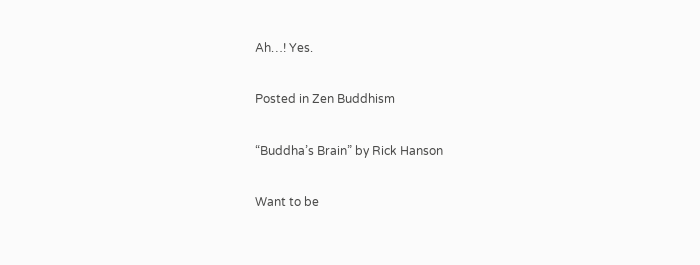Ah…! Yes.

Posted in Zen Buddhism

“Buddha’s Brain” by Rick Hanson

Want to be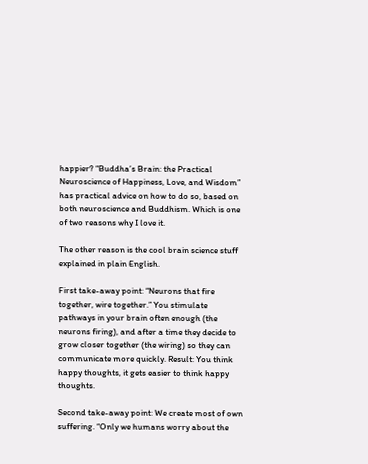happier? “Buddha’s Brain: the Practical Neuroscience of Happiness, Love, and Wisdom” has practical advice on how to do so, based on both neuroscience and Buddhism. Which is one of two reasons why I love it.

The other reason is the cool brain science stuff explained in plain English.

First take-away point: “Neurons that fire together, wire together.” You stimulate pathways in your brain often enough (the neurons firing), and after a time they decide to grow closer together (the wiring) so they can communicate more quickly. Result: You think happy thoughts, it gets easier to think happy thoughts.

Second take-away point: We create most of own suffering. “Only we humans worry about the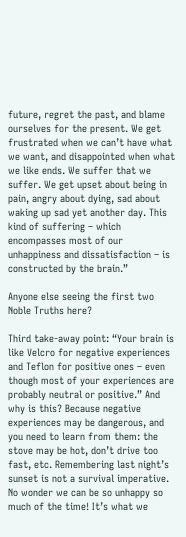future, regret the past, and blame ourselves for the present. We get frustrated when we can’t have what we want, and disappointed when what we like ends. We suffer that we suffer. We get upset about being in pain, angry about dying, sad about waking up sad yet another day. This kind of suffering – which encompasses most of our unhappiness and dissatisfaction – is constructed by the brain.”

Anyone else seeing the first two Noble Truths here?

Third take-away point: “Your brain is like Velcro for negative experiences and Teflon for positive ones – even though most of your experiences are probably neutral or positive.” And why is this? Because negative experiences may be dangerous, and you need to learn from them: the stove may be hot, don’t drive too fast, etc. Remembering last night’s sunset is not a survival imperative. No wonder we can be so unhappy so much of the time! It’s what we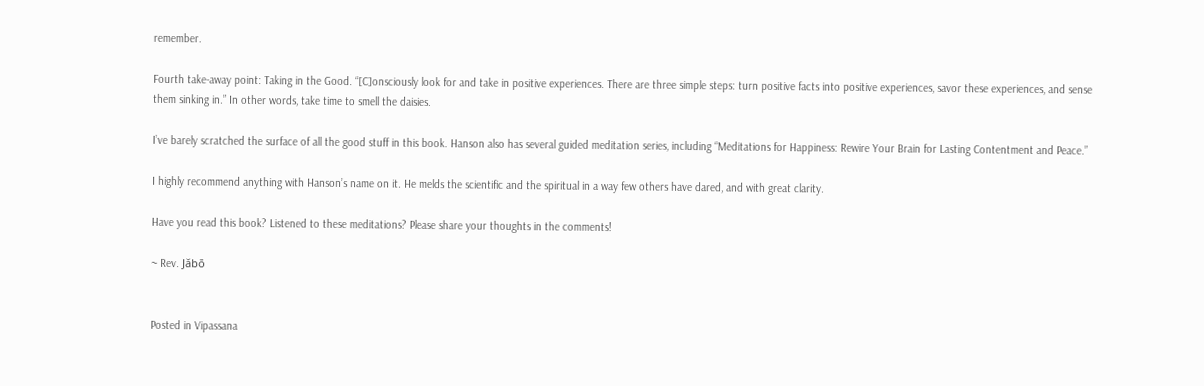remember.

Fourth take-away point: Taking in the Good. “[C]onsciously look for and take in positive experiences. There are three simple steps: turn positive facts into positive experiences, savor these experiences, and sense them sinking in.” In other words, take time to smell the daisies.

I’ve barely scratched the surface of all the good stuff in this book. Hanson also has several guided meditation series, including “Meditations for Happiness: Rewire Your Brain for Lasting Contentment and Peace.”

I highly recommend anything with Hanson’s name on it. He melds the scientific and the spiritual in a way few others have dared, and with great clarity.

Have you read this book? Listened to these meditations? Please share your thoughts in the comments!

~ Rev. Jăbō


Posted in Vipassana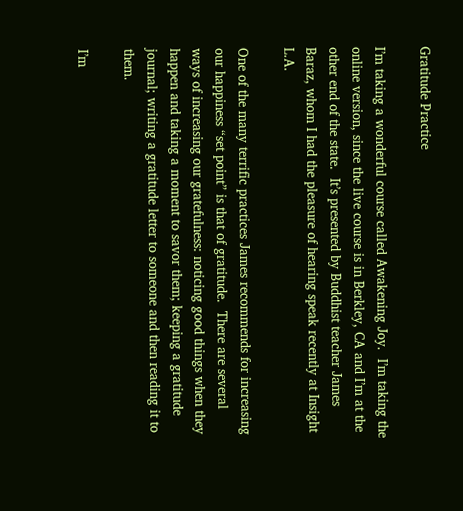Gratitude Practice

I’m taking a wonderful course called Awakening Joy.  I’m taking the online version, since the live course is in Berkley, CA and I’m at the other end of the state.  It’s presented by Buddhist teacher James Baraz, whom I had the pleasure of hearing speak recently at Insight L.A.

One of the many terrific practices James recommends for increasing our happiness “set point” is that of gratitude.  There are several ways of increasing our gratefulness: noticing good things when they happen and taking a moment to savor them; keeping a gratitude journal; writing a gratitude letter to someone and then reading it to them.

I’m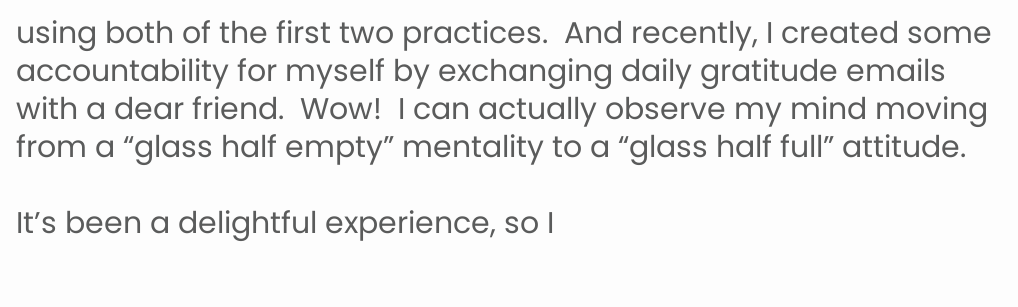using both of the first two practices.  And recently, I created some accountability for myself by exchanging daily gratitude emails with a dear friend.  Wow!  I can actually observe my mind moving from a “glass half empty” mentality to a “glass half full” attitude.

It’s been a delightful experience, so I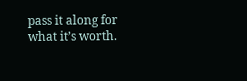pass it along for what it’s worth.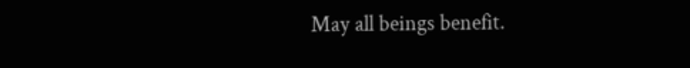May all beings benefit.